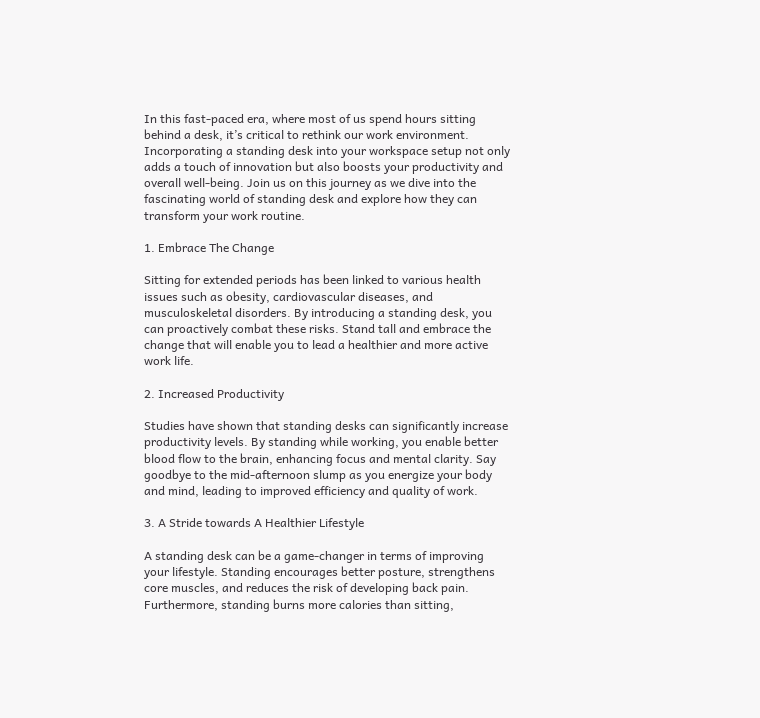In this fast-paced era, where most of us spend hours sitting behind a desk, it’s critical to rethink our work environment. Incorporating a standing desk into your workspace setup not only adds a touch of innovation but also boosts your productivity and overall well-being. Join us on this journey as we dive into the fascinating world of standing desk and explore how they can transform your work routine.

1. Embrace The Change

Sitting for extended periods has been linked to various health issues such as obesity, cardiovascular diseases, and musculoskeletal disorders. By introducing a standing desk, you can proactively combat these risks. Stand tall and embrace the change that will enable you to lead a healthier and more active work life.

2. Increased Productivity

Studies have shown that standing desks can significantly increase productivity levels. By standing while working, you enable better blood flow to the brain, enhancing focus and mental clarity. Say goodbye to the mid-afternoon slump as you energize your body and mind, leading to improved efficiency and quality of work.

3. A Stride towards A Healthier Lifestyle

A standing desk can be a game-changer in terms of improving your lifestyle. Standing encourages better posture, strengthens core muscles, and reduces the risk of developing back pain. Furthermore, standing burns more calories than sitting,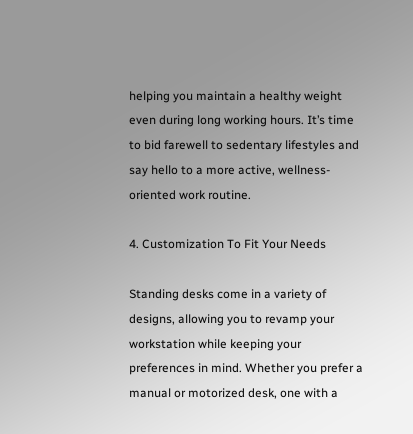helping you maintain a healthy weight even during long working hours. It’s time to bid farewell to sedentary lifestyles and say hello to a more active, wellness-oriented work routine.

4. Customization To Fit Your Needs

Standing desks come in a variety of designs, allowing you to revamp your workstation while keeping your preferences in mind. Whether you prefer a manual or motorized desk, one with a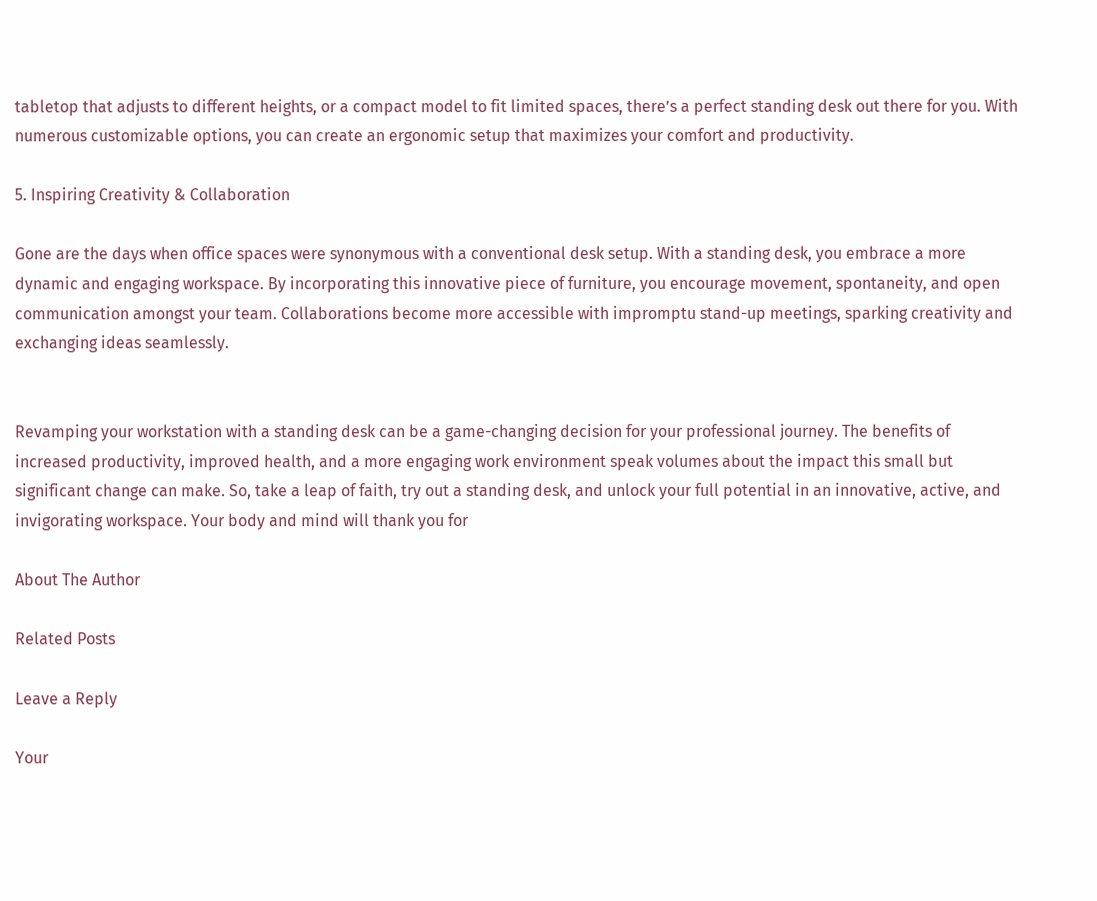tabletop that adjusts to different heights, or a compact model to fit limited spaces, there’s a perfect standing desk out there for you. With numerous customizable options, you can create an ergonomic setup that maximizes your comfort and productivity.

5. Inspiring Creativity & Collaboration

Gone are the days when office spaces were synonymous with a conventional desk setup. With a standing desk, you embrace a more dynamic and engaging workspace. By incorporating this innovative piece of furniture, you encourage movement, spontaneity, and open communication amongst your team. Collaborations become more accessible with impromptu stand-up meetings, sparking creativity and exchanging ideas seamlessly.


Revamping your workstation with a standing desk can be a game-changing decision for your professional journey. The benefits of increased productivity, improved health, and a more engaging work environment speak volumes about the impact this small but significant change can make. So, take a leap of faith, try out a standing desk, and unlock your full potential in an innovative, active, and invigorating workspace. Your body and mind will thank you for

About The Author

Related Posts

Leave a Reply

Your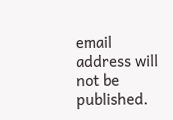email address will not be published.